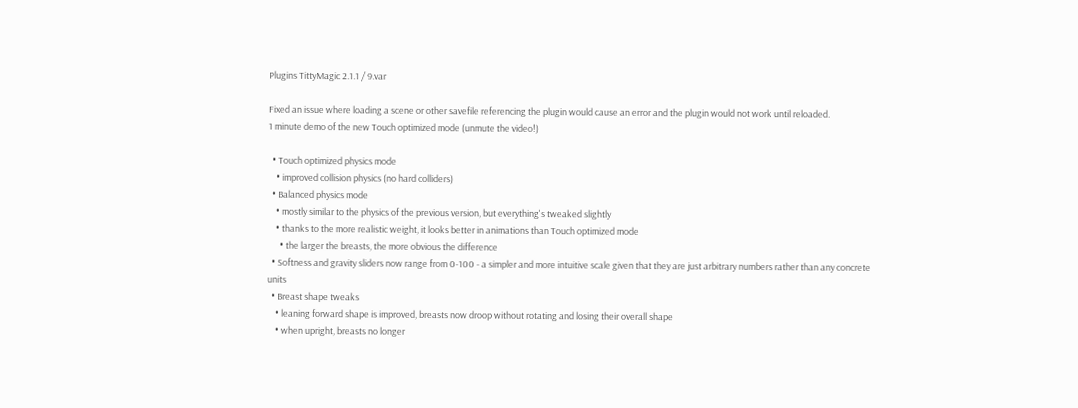Plugins TittyMagic 2.1.1 / 9.var

Fixed an issue where loading a scene or other savefile referencing the plugin would cause an error and the plugin would not work until reloaded.
1 minute demo of the new Touch optimized mode (unmute the video!)

  • Touch optimized physics mode
    • improved collision physics (no hard colliders)
  • Balanced physics mode
    • mostly similar to the physics of the previous version, but everything's tweaked slightly
    • thanks to the more realistic weight, it looks better in animations than Touch optimized mode
      • the larger the breasts, the more obvious the difference
  • Softness and gravity sliders now range from 0-100 - a simpler and more intuitive scale given that they are just arbitrary numbers rather than any concrete units
  • Breast shape tweaks
    • leaning forward shape is improved, breasts now droop without rotating and losing their overall shape
    • when upright, breasts no longer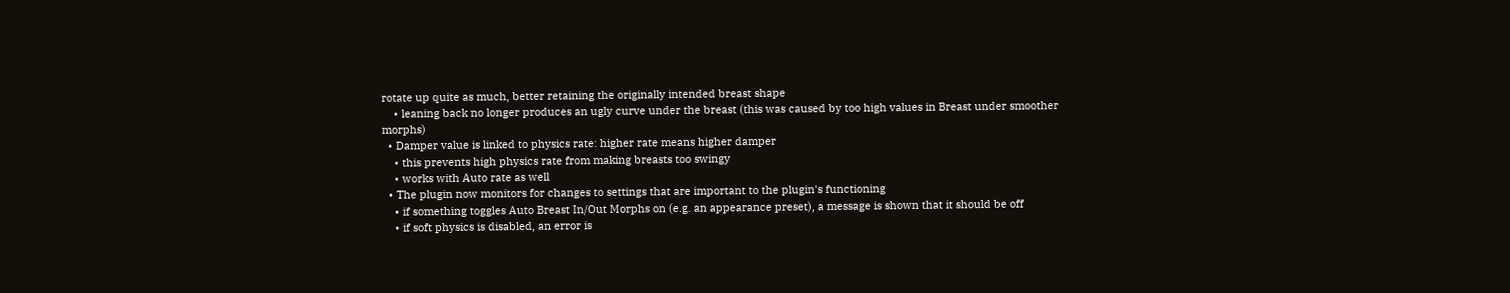rotate up quite as much, better retaining the originally intended breast shape
    • leaning back no longer produces an ugly curve under the breast (this was caused by too high values in Breast under smoother morphs)
  • Damper value is linked to physics rate: higher rate means higher damper
    • this prevents high physics rate from making breasts too swingy
    • works with Auto rate as well
  • The plugin now monitors for changes to settings that are important to the plugin's functioning
    • if something toggles Auto Breast In/Out Morphs on (e.g. an appearance preset), a message is shown that it should be off
    • if soft physics is disabled, an error is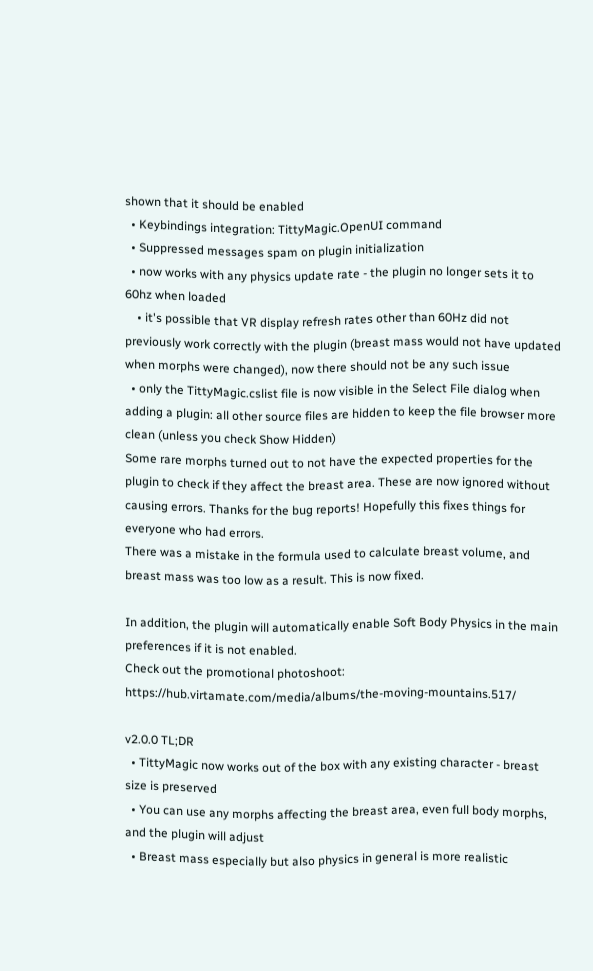shown that it should be enabled
  • Keybindings integration: TittyMagic.OpenUI command
  • Suppressed messages spam on plugin initialization
  • now works with any physics update rate - the plugin no longer sets it to 60hz when loaded
    • it's possible that VR display refresh rates other than 60Hz did not previously work correctly with the plugin (breast mass would not have updated when morphs were changed), now there should not be any such issue
  • only the TittyMagic.cslist file is now visible in the Select File dialog when adding a plugin: all other source files are hidden to keep the file browser more clean (unless you check Show Hidden)
Some rare morphs turned out to not have the expected properties for the plugin to check if they affect the breast area. These are now ignored without causing errors. Thanks for the bug reports! Hopefully this fixes things for everyone who had errors.
There was a mistake in the formula used to calculate breast volume, and breast mass was too low as a result. This is now fixed.

In addition, the plugin will automatically enable Soft Body Physics in the main preferences if it is not enabled.
Check out the promotional photoshoot: https://hub.virtamate.com/media/albums/the-moving-mountains.517/

v2.0.0 TL;DR
  • TittyMagic now works out of the box with any existing character - breast size is preserved
  • You can use any morphs affecting the breast area, even full body morphs, and the plugin will adjust
  • Breast mass especially but also physics in general is more realistic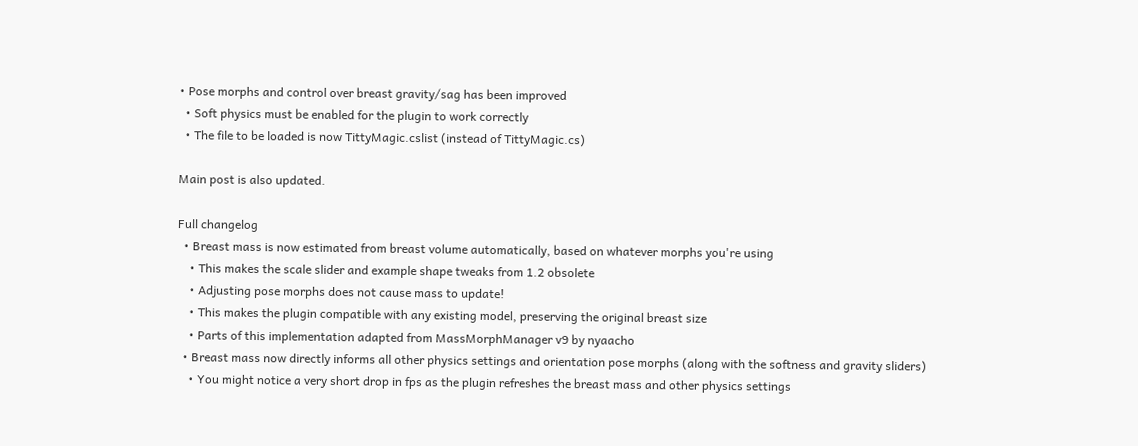• Pose morphs and control over breast gravity/sag has been improved
  • Soft physics must be enabled for the plugin to work correctly
  • The file to be loaded is now TittyMagic.cslist (instead of TittyMagic.cs)

Main post is also updated.

Full changelog
  • Breast mass is now estimated from breast volume automatically, based on whatever morphs you're using
    • This makes the scale slider and example shape tweaks from 1.2 obsolete
    • Adjusting pose morphs does not cause mass to update!
    • This makes the plugin compatible with any existing model, preserving the original breast size
    • Parts of this implementation adapted from MassMorphManager v9 by nyaacho
  • Breast mass now directly informs all other physics settings and orientation pose morphs (along with the softness and gravity sliders)
    • You might notice a very short drop in fps as the plugin refreshes the breast mass and other physics settings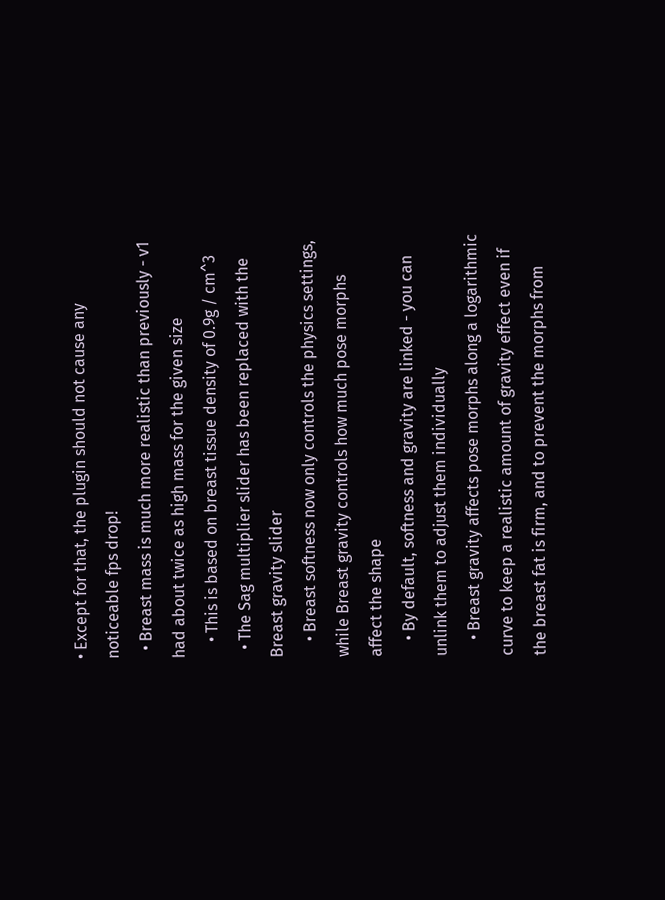• Except for that, the plugin should not cause any noticeable fps drop!
  • Breast mass is much more realistic than previously - v1 had about twice as high mass for the given size
    • This is based on breast tissue density of 0.9g / cm^3
  • The Sag multiplier slider has been replaced with the Breast gravity slider
    • Breast softness now only controls the physics settings, while Breast gravity controls how much pose morphs affect the shape
    • By default, softness and gravity are linked - you can unlink them to adjust them individually
    • Breast gravity affects pose morphs along a logarithmic curve to keep a realistic amount of gravity effect even if the breast fat is firm, and to prevent the morphs from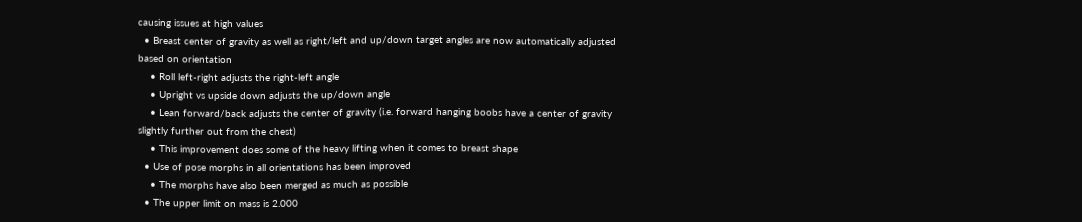causing issues at high values
  • Breast center of gravity as well as right/left and up/down target angles are now automatically adjusted based on orientation
    • Roll left-right adjusts the right-left angle
    • Upright vs upside down adjusts the up/down angle
    • Lean forward/back adjusts the center of gravity (i.e. forward hanging boobs have a center of gravity slightly further out from the chest)
    • This improvement does some of the heavy lifting when it comes to breast shape
  • Use of pose morphs in all orientations has been improved
    • The morphs have also been merged as much as possible
  • The upper limit on mass is 2.000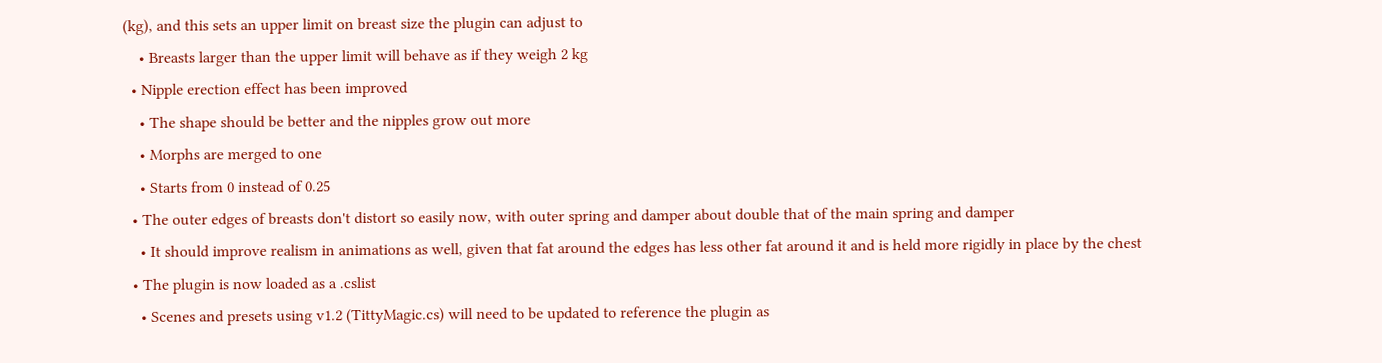(kg), and this sets an upper limit on breast size the plugin can adjust to
    • Breasts larger than the upper limit will behave as if they weigh 2 kg
  • Nipple erection effect has been improved
    • The shape should be better and the nipples grow out more
    • Morphs are merged to one
    • Starts from 0 instead of 0.25
  • The outer edges of breasts don't distort so easily now, with outer spring and damper about double that of the main spring and damper
    • It should improve realism in animations as well, given that fat around the edges has less other fat around it and is held more rigidly in place by the chest
  • The plugin is now loaded as a .cslist
    • Scenes and presets using v1.2 (TittyMagic.cs) will need to be updated to reference the plugin as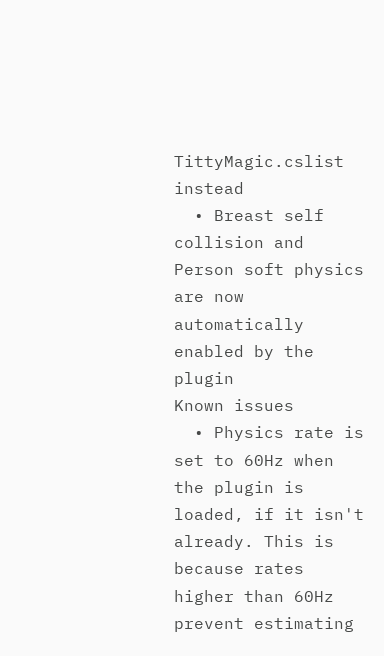TittyMagic.cslist instead
  • Breast self collision and Person soft physics are now automatically enabled by the plugin
Known issues
  • Physics rate is set to 60Hz when the plugin is loaded, if it isn't already. This is because rates higher than 60Hz prevent estimating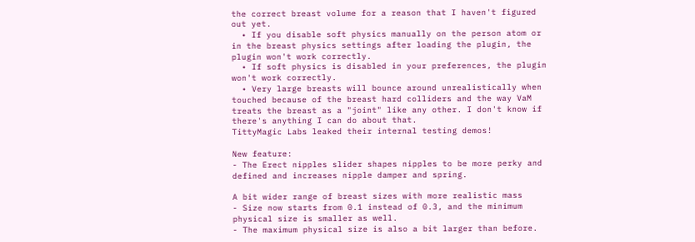the correct breast volume for a reason that I haven't figured out yet.
  • If you disable soft physics manually on the person atom or in the breast physics settings after loading the plugin, the plugin won't work correctly.
  • If soft physics is disabled in your preferences, the plugin won't work correctly.
  • Very large breasts will bounce around unrealistically when touched because of the breast hard colliders and the way VaM treats the breast as a "joint" like any other. I don't know if there's anything I can do about that.
TittyMagic Labs leaked their internal testing demos!

New feature:
- The Erect nipples slider shapes nipples to be more perky and defined and increases nipple damper and spring.

A bit wider range of breast sizes with more realistic mass
- Size now starts from 0.1 instead of 0.3, and the minimum physical size is smaller as well.
- The maximum physical size is also a bit larger than before.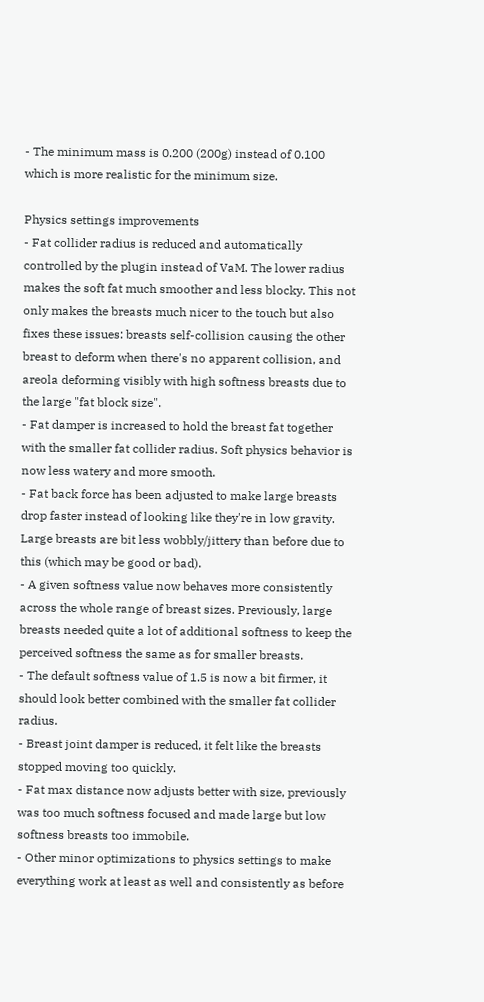- The minimum mass is 0.200 (200g) instead of 0.100 which is more realistic for the minimum size.

Physics settings improvements
- Fat collider radius is reduced and automatically controlled by the plugin instead of VaM. The lower radius makes the soft fat much smoother and less blocky. This not only makes the breasts much nicer to the touch but also fixes these issues: breasts self-collision causing the other breast to deform when there's no apparent collision, and areola deforming visibly with high softness breasts due to the large "fat block size".
- Fat damper is increased to hold the breast fat together with the smaller fat collider radius. Soft physics behavior is now less watery and more smooth.
- Fat back force has been adjusted to make large breasts drop faster instead of looking like they're in low gravity. Large breasts are bit less wobbly/jittery than before due to this (which may be good or bad).
- A given softness value now behaves more consistently across the whole range of breast sizes. Previously, large breasts needed quite a lot of additional softness to keep the perceived softness the same as for smaller breasts.
- The default softness value of 1.5 is now a bit firmer, it should look better combined with the smaller fat collider radius.
- Breast joint damper is reduced, it felt like the breasts stopped moving too quickly.
- Fat max distance now adjusts better with size, previously was too much softness focused and made large but low softness breasts too immobile.
- Other minor optimizations to physics settings to make everything work at least as well and consistently as before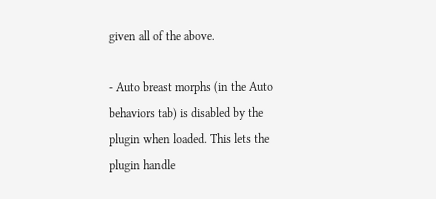given all of the above.

- Auto breast morphs (in the Auto behaviors tab) is disabled by the plugin when loaded. This lets the plugin handle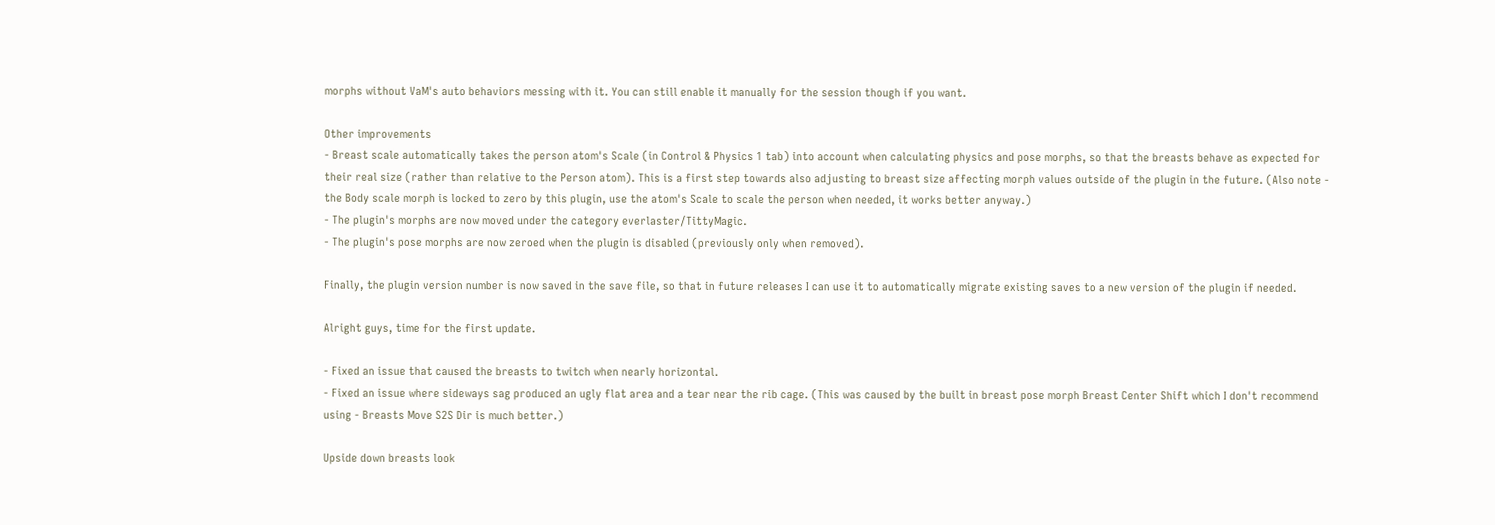morphs without VaM's auto behaviors messing with it. You can still enable it manually for the session though if you want.

Other improvements
- Breast scale automatically takes the person atom's Scale (in Control & Physics 1 tab) into account when calculating physics and pose morphs, so that the breasts behave as expected for their real size (rather than relative to the Person atom). This is a first step towards also adjusting to breast size affecting morph values outside of the plugin in the future. (Also note - the Body scale morph is locked to zero by this plugin, use the atom's Scale to scale the person when needed, it works better anyway.)
- The plugin's morphs are now moved under the category everlaster/TittyMagic.
- The plugin's pose morphs are now zeroed when the plugin is disabled (previously only when removed).

Finally, the plugin version number is now saved in the save file, so that in future releases I can use it to automatically migrate existing saves to a new version of the plugin if needed.

Alright guys, time for the first update.

- Fixed an issue that caused the breasts to twitch when nearly horizontal.
- Fixed an issue where sideways sag produced an ugly flat area and a tear near the rib cage. (This was caused by the built in breast pose morph Breast Center Shift which I don't recommend using - Breasts Move S2S Dir is much better.)

Upside down breasts look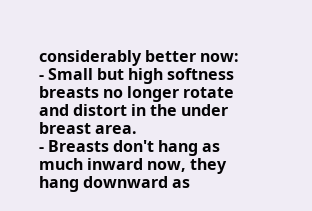considerably better now:
- Small but high softness breasts no longer rotate and distort in the under breast area.
- Breasts don't hang as much inward now, they hang downward as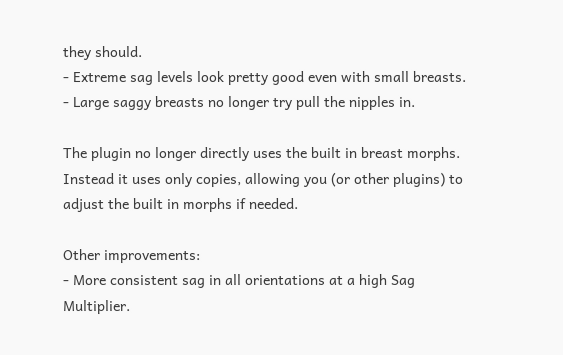they should.
- Extreme sag levels look pretty good even with small breasts.
- Large saggy breasts no longer try pull the nipples in.

The plugin no longer directly uses the built in breast morphs. Instead it uses only copies, allowing you (or other plugins) to adjust the built in morphs if needed.

Other improvements:
- More consistent sag in all orientations at a high Sag Multiplier.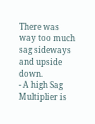There was way too much sag sideways and upside down.
- A high Sag Multiplier is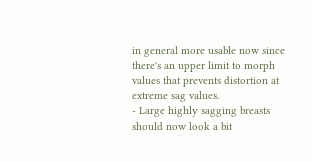in general more usable now since there's an upper limit to morph values that prevents distortion at extreme sag values.
- Large highly sagging breasts should now look a bit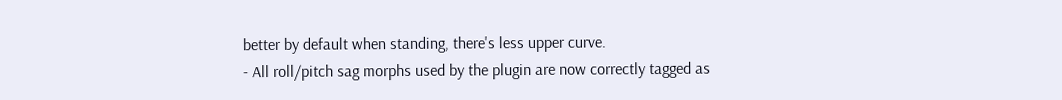better by default when standing, there's less upper curve.
- All roll/pitch sag morphs used by the plugin are now correctly tagged as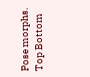Pose morphs.
Top Bottom